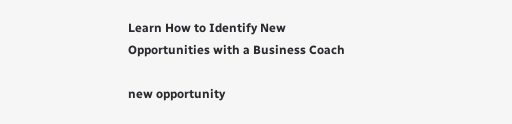Learn How to Identify New Opportunities with a Business Coach

new opportunity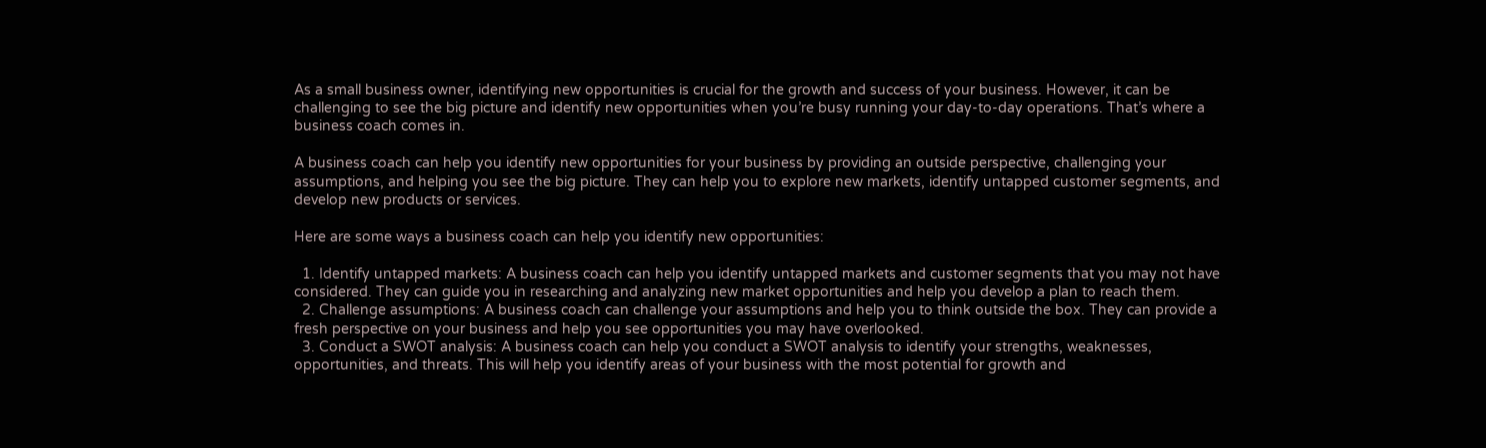As a small business owner, identifying new opportunities is crucial for the growth and success of your business. However, it can be challenging to see the big picture and identify new opportunities when you’re busy running your day-to-day operations. That’s where a business coach comes in.

A business coach can help you identify new opportunities for your business by providing an outside perspective, challenging your assumptions, and helping you see the big picture. They can help you to explore new markets, identify untapped customer segments, and develop new products or services.

Here are some ways a business coach can help you identify new opportunities:

  1. Identify untapped markets: A business coach can help you identify untapped markets and customer segments that you may not have considered. They can guide you in researching and analyzing new market opportunities and help you develop a plan to reach them.
  2. Challenge assumptions: A business coach can challenge your assumptions and help you to think outside the box. They can provide a fresh perspective on your business and help you see opportunities you may have overlooked.
  3. Conduct a SWOT analysis: A business coach can help you conduct a SWOT analysis to identify your strengths, weaknesses, opportunities, and threats. This will help you identify areas of your business with the most potential for growth and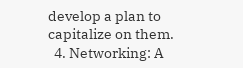develop a plan to capitalize on them.
  4. Networking: A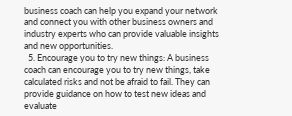business coach can help you expand your network and connect you with other business owners and industry experts who can provide valuable insights and new opportunities.
  5. Encourage you to try new things: A business coach can encourage you to try new things, take calculated risks and not be afraid to fail. They can provide guidance on how to test new ideas and evaluate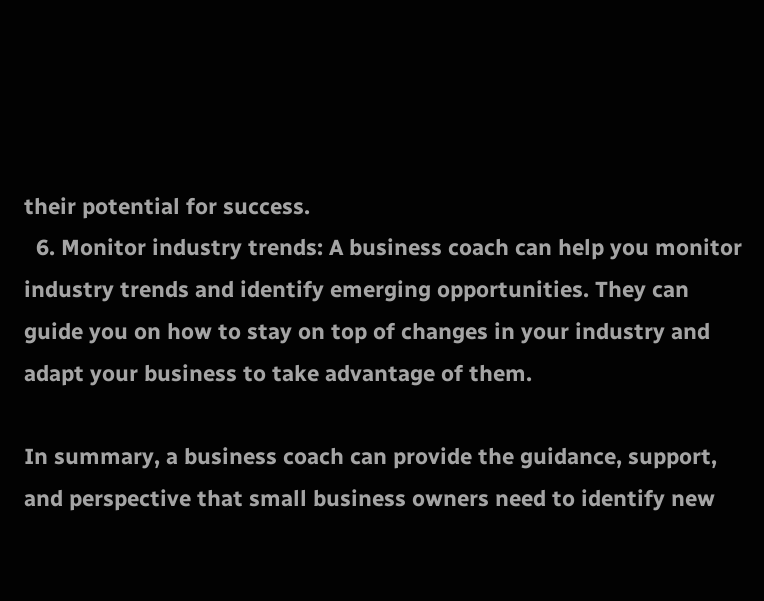their potential for success.
  6. Monitor industry trends: A business coach can help you monitor industry trends and identify emerging opportunities. They can guide you on how to stay on top of changes in your industry and adapt your business to take advantage of them.

In summary, a business coach can provide the guidance, support, and perspective that small business owners need to identify new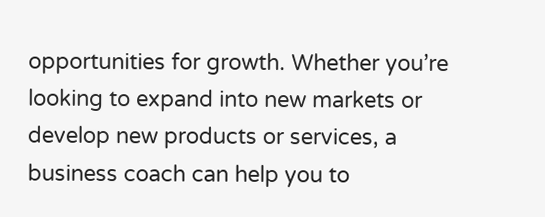opportunities for growth. Whether you’re looking to expand into new markets or develop new products or services, a business coach can help you to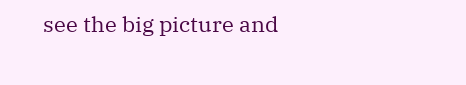see the big picture and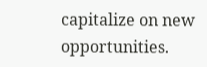capitalize on new opportunities.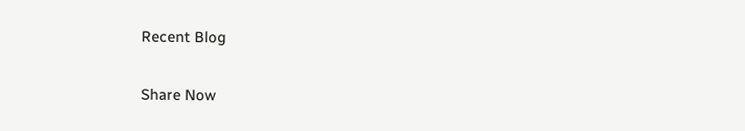Recent Blog

Share Now